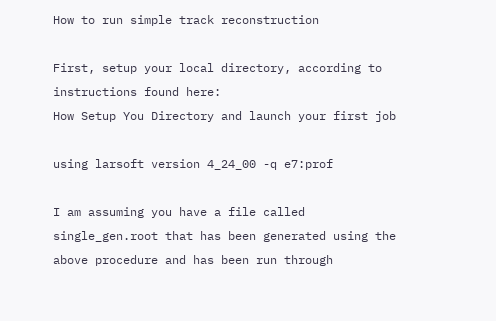How to run simple track reconstruction

First, setup your local directory, according to instructions found here:
How Setup You Directory and launch your first job

using larsoft version 4_24_00 -q e7:prof

I am assuming you have a file called single_gen.root that has been generated using the above procedure and has been run through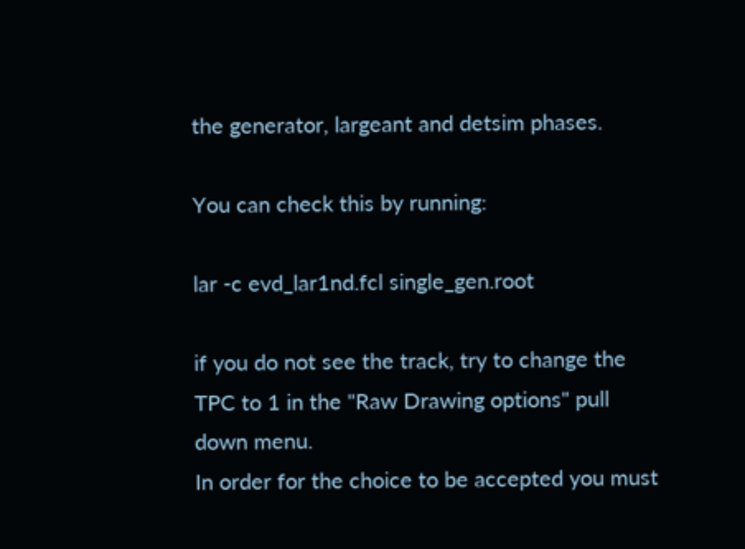the generator, largeant and detsim phases.

You can check this by running:

lar -c evd_lar1nd.fcl single_gen.root

if you do not see the track, try to change the TPC to 1 in the "Raw Drawing options" pull down menu.
In order for the choice to be accepted you must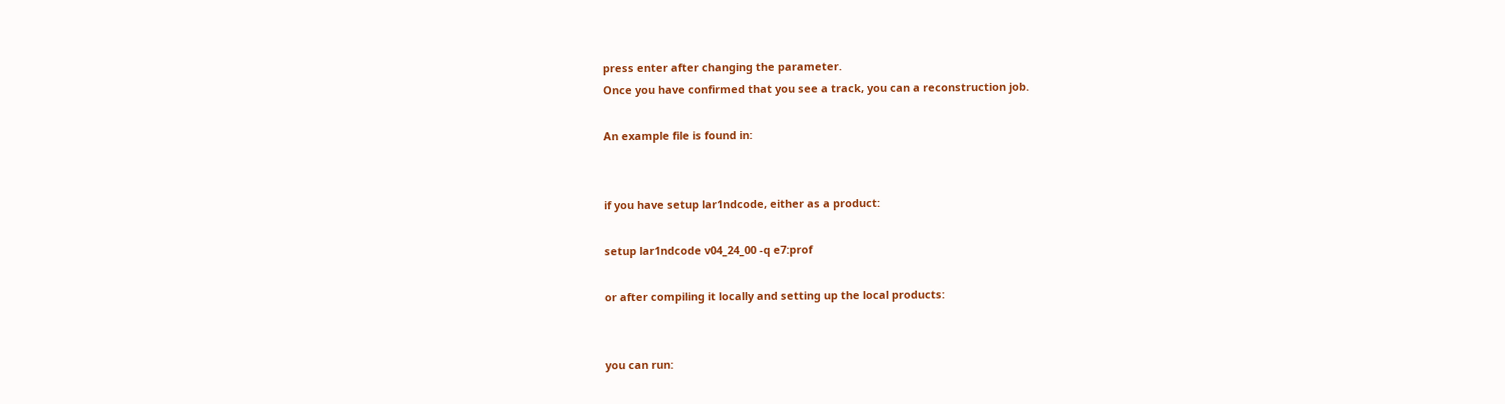press enter after changing the parameter.
Once you have confirmed that you see a track, you can a reconstruction job.

An example file is found in:


if you have setup lar1ndcode, either as a product:

setup lar1ndcode v04_24_00 -q e7:prof

or after compiling it locally and setting up the local products:


you can run: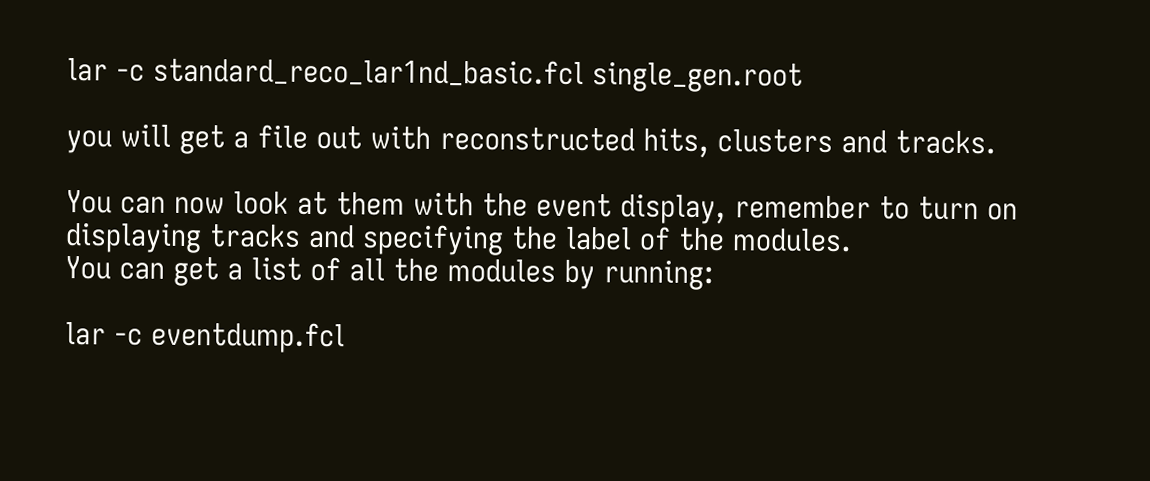lar -c standard_reco_lar1nd_basic.fcl single_gen.root

you will get a file out with reconstructed hits, clusters and tracks.

You can now look at them with the event display, remember to turn on displaying tracks and specifying the label of the modules.
You can get a list of all the modules by running:

lar -c eventdump.fcl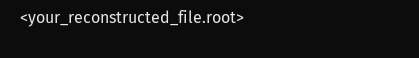<your_reconstructed_file.root>